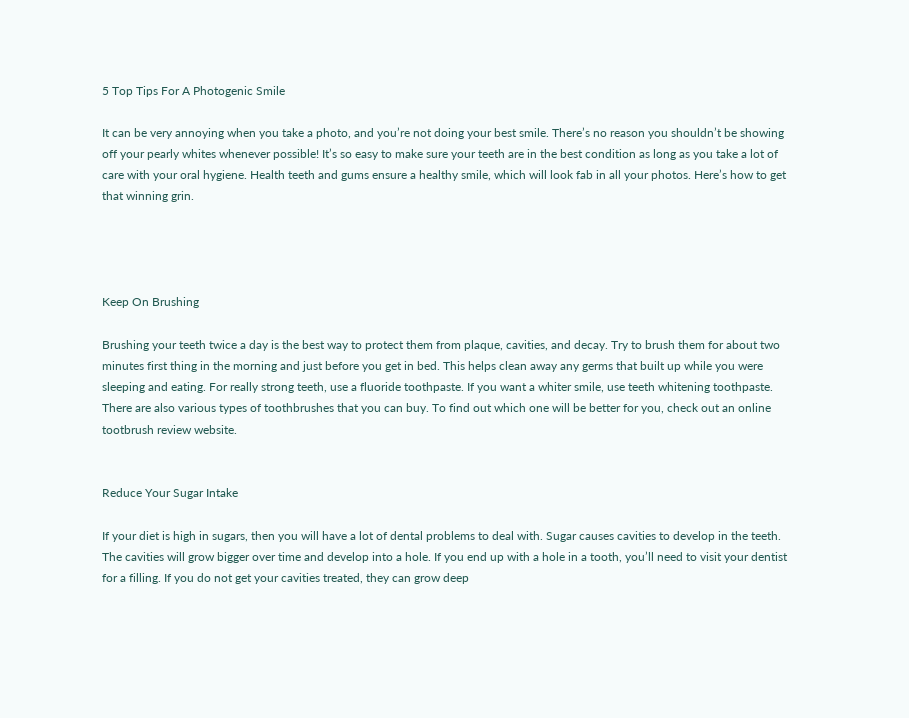5 Top Tips For A Photogenic Smile

It can be very annoying when you take a photo, and you’re not doing your best smile. There’s no reason you shouldn’t be showing off your pearly whites whenever possible! It’s so easy to make sure your teeth are in the best condition as long as you take a lot of care with your oral hygiene. Health teeth and gums ensure a healthy smile, which will look fab in all your photos. Here’s how to get that winning grin.




Keep On Brushing

Brushing your teeth twice a day is the best way to protect them from plaque, cavities, and decay. Try to brush them for about two minutes first thing in the morning and just before you get in bed. This helps clean away any germs that built up while you were sleeping and eating. For really strong teeth, use a fluoride toothpaste. If you want a whiter smile, use teeth whitening toothpaste. There are also various types of toothbrushes that you can buy. To find out which one will be better for you, check out an online tootbrush review website.


Reduce Your Sugar Intake

If your diet is high in sugars, then you will have a lot of dental problems to deal with. Sugar causes cavities to develop in the teeth. The cavities will grow bigger over time and develop into a hole. If you end up with a hole in a tooth, you’ll need to visit your dentist for a filling. If you do not get your cavities treated, they can grow deep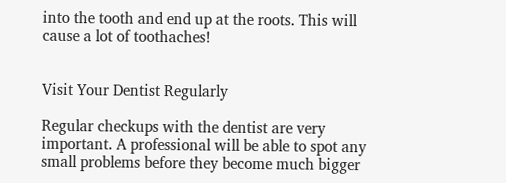into the tooth and end up at the roots. This will cause a lot of toothaches!


Visit Your Dentist Regularly

Regular checkups with the dentist are very important. A professional will be able to spot any small problems before they become much bigger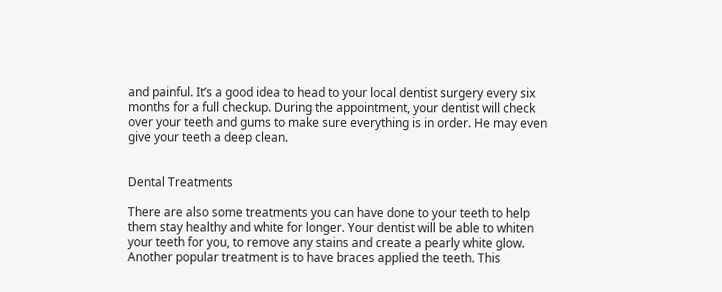and painful. It’s a good idea to head to your local dentist surgery every six months for a full checkup. During the appointment, your dentist will check over your teeth and gums to make sure everything is in order. He may even give your teeth a deep clean.


Dental Treatments

There are also some treatments you can have done to your teeth to help them stay healthy and white for longer. Your dentist will be able to whiten your teeth for you, to remove any stains and create a pearly white glow. Another popular treatment is to have braces applied the teeth. This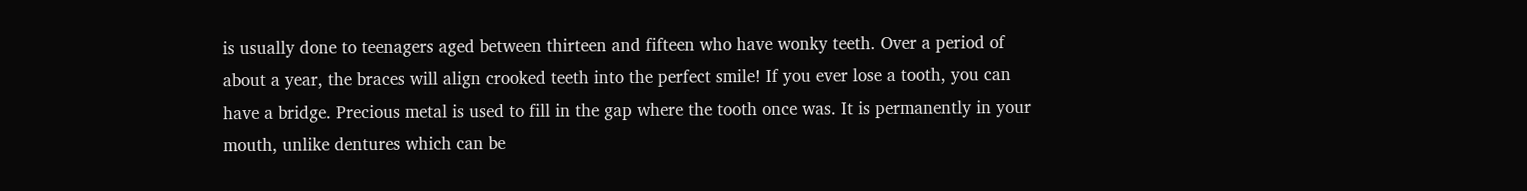is usually done to teenagers aged between thirteen and fifteen who have wonky teeth. Over a period of about a year, the braces will align crooked teeth into the perfect smile! If you ever lose a tooth, you can have a bridge. Precious metal is used to fill in the gap where the tooth once was. It is permanently in your mouth, unlike dentures which can be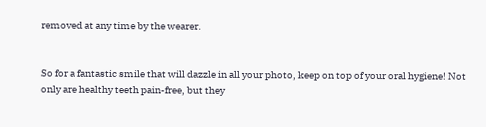removed at any time by the wearer.


So for a fantastic smile that will dazzle in all your photo, keep on top of your oral hygiene! Not only are healthy teeth pain-free, but they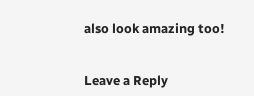also look amazing too!


Leave a Reply